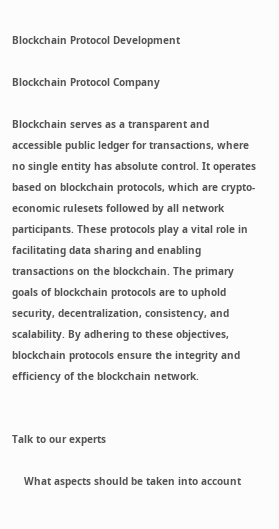Blockchain Protocol Development

Blockchain Protocol Company

Blockchain serves as a transparent and accessible public ledger for transactions, where no single entity has absolute control. It operates based on blockchain protocols, which are crypto-economic rulesets followed by all network participants. These protocols play a vital role in facilitating data sharing and enabling transactions on the blockchain. The primary goals of blockchain protocols are to uphold security, decentralization, consistency, and scalability. By adhering to these objectives, blockchain protocols ensure the integrity and efficiency of the blockchain network.


Talk to our experts

    What aspects should be taken into account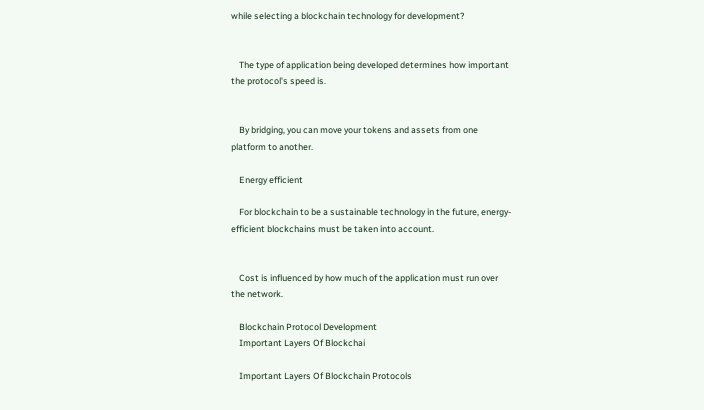while selecting a blockchain technology for development?


    The type of application being developed determines how important the protocol's speed is.


    By bridging, you can move your tokens and assets from one platform to another.

    Energy efficient

    For blockchain to be a sustainable technology in the future, energy-efficient blockchains must be taken into account.


    Cost is influenced by how much of the application must run over the network.

    Blockchain Protocol Development
    Important Layers Of Blockchai

    Important Layers Of Blockchain Protocols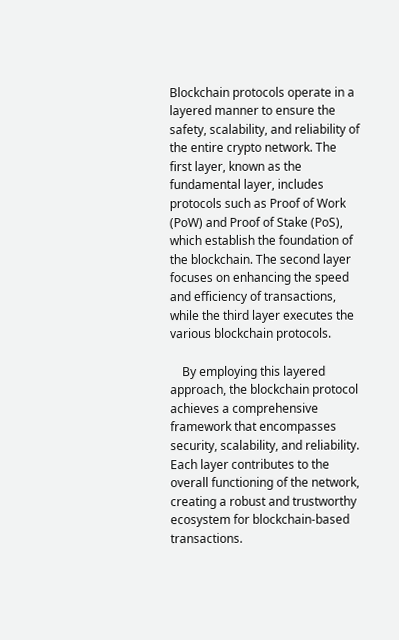Blockchain protocols operate in a layered manner to ensure the safety, scalability, and reliability of the entire crypto network. The first layer, known as the fundamental layer, includes protocols such as Proof of Work (PoW) and Proof of Stake (PoS), which establish the foundation of the blockchain. The second layer focuses on enhancing the speed and efficiency of transactions, while the third layer executes the various blockchain protocols.

    By employing this layered approach, the blockchain protocol achieves a comprehensive framework that encompasses security, scalability, and reliability. Each layer contributes to the overall functioning of the network, creating a robust and trustworthy ecosystem for blockchain-based transactions.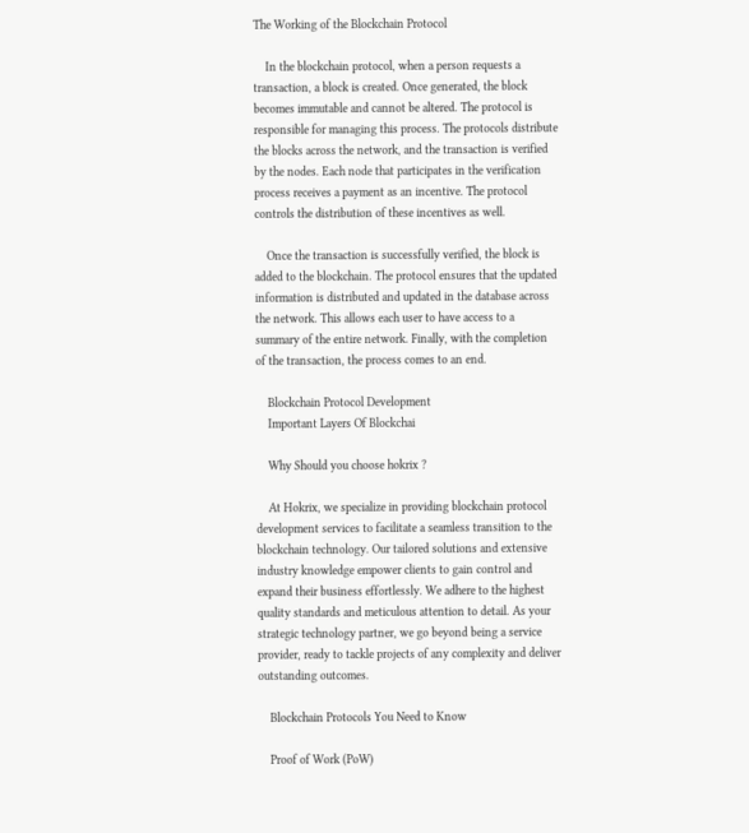The Working of the Blockchain Protocol

    In the blockchain protocol, when a person requests a transaction, a block is created. Once generated, the block becomes immutable and cannot be altered. The protocol is responsible for managing this process. The protocols distribute the blocks across the network, and the transaction is verified by the nodes. Each node that participates in the verification process receives a payment as an incentive. The protocol controls the distribution of these incentives as well.

    Once the transaction is successfully verified, the block is added to the blockchain. The protocol ensures that the updated information is distributed and updated in the database across the network. This allows each user to have access to a summary of the entire network. Finally, with the completion of the transaction, the process comes to an end.

    Blockchain Protocol Development
    Important Layers Of Blockchai

    Why Should you choose hokrix ?

    At Hokrix, we specialize in providing blockchain protocol development services to facilitate a seamless transition to the blockchain technology. Our tailored solutions and extensive industry knowledge empower clients to gain control and expand their business effortlessly. We adhere to the highest quality standards and meticulous attention to detail. As your strategic technology partner, we go beyond being a service provider, ready to tackle projects of any complexity and deliver outstanding outcomes.

    Blockchain Protocols You Need to Know

    Proof of Work (PoW)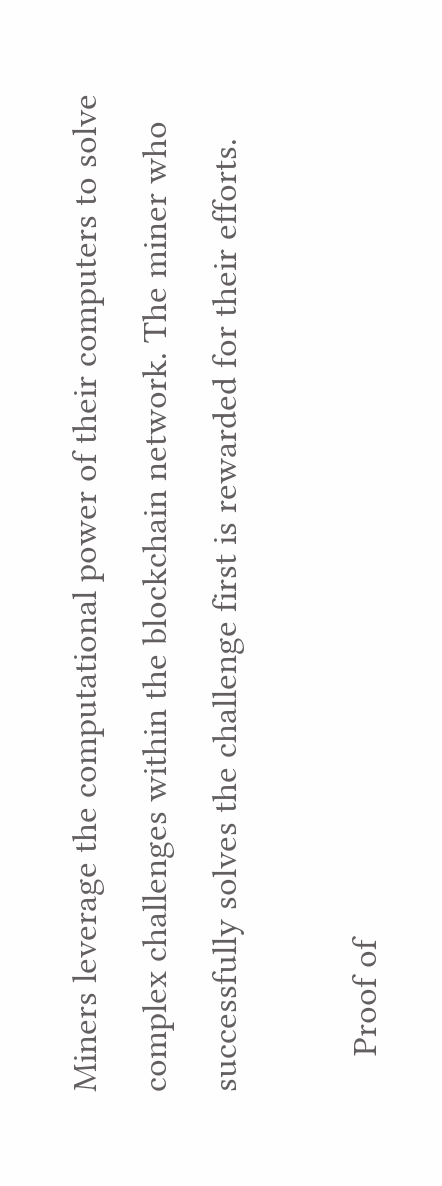Miners leverage the computational power of their computers to solve complex challenges within the blockchain network. The miner who successfully solves the challenge first is rewarded for their efforts.

    Proof of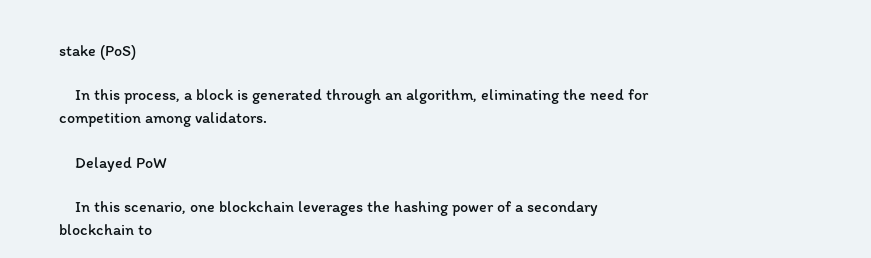stake (PoS)

    In this process, a block is generated through an algorithm, eliminating the need for competition among validators.

    Delayed PoW

    In this scenario, one blockchain leverages the hashing power of a secondary blockchain to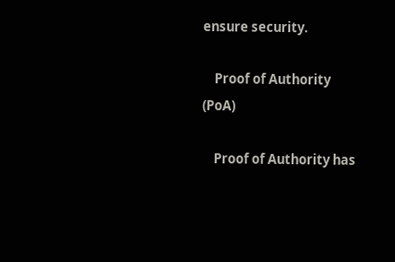ensure security.

    Proof of Authority (PoA)

    Proof of Authority has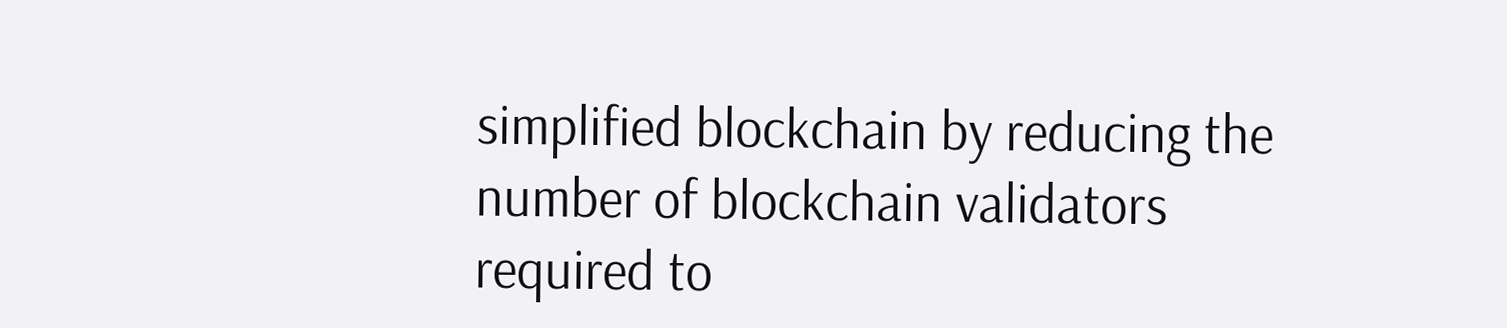simplified blockchain by reducing the number of blockchain validators required to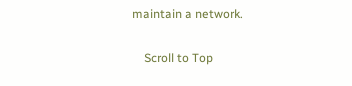maintain a network.

    Scroll to Top